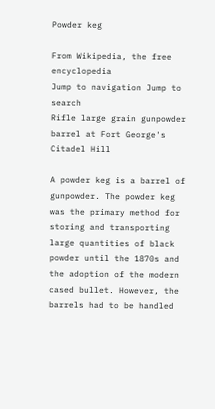Powder keg

From Wikipedia, the free encyclopedia
Jump to navigation Jump to search
Rifle large grain gunpowder barrel at Fort George's Citadel Hill

A powder keg is a barrel of gunpowder. The powder keg was the primary method for storing and transporting large quantities of black powder until the 1870s and the adoption of the modern cased bullet. However, the barrels had to be handled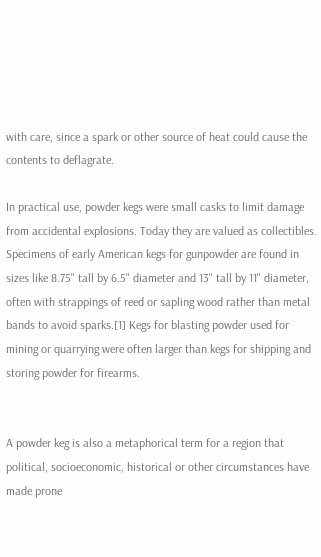with care, since a spark or other source of heat could cause the contents to deflagrate.

In practical use, powder kegs were small casks to limit damage from accidental explosions. Today they are valued as collectibles. Specimens of early American kegs for gunpowder are found in sizes like 8.75" tall by 6.5" diameter and 13" tall by 11" diameter, often with strappings of reed or sapling wood rather than metal bands to avoid sparks.[1] Kegs for blasting powder used for mining or quarrying were often larger than kegs for shipping and storing powder for firearms.


A powder keg is also a metaphorical term for a region that political, socioeconomic, historical or other circumstances have made prone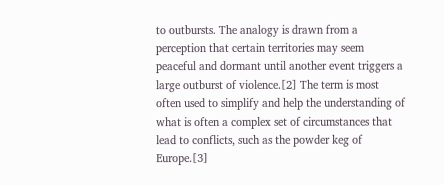to outbursts. The analogy is drawn from a perception that certain territories may seem peaceful and dormant until another event triggers a large outburst of violence.[2] The term is most often used to simplify and help the understanding of what is often a complex set of circumstances that lead to conflicts, such as the powder keg of Europe.[3]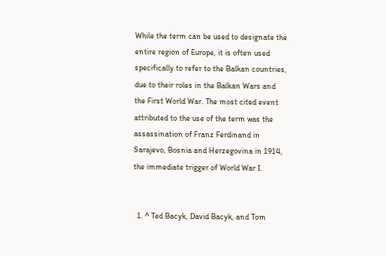While the term can be used to designate the entire region of Europe, it is often used specifically to refer to the Balkan countries, due to their roles in the Balkan Wars and the First World War. The most cited event attributed to the use of the term was the assassination of Franz Ferdinand in Sarajevo, Bosnia and Herzegovina in 1914, the immediate trigger of World War I.


  1. ^ Ted Bacyk, David Bacyk, and Tom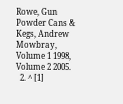Rowe, Gun Powder Cans & Kegs, Andrew Mowbray, Volume 1 1998, Volume 2 2005.
  2. ^ [1]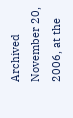Archived November 20, 2006, at the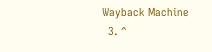Wayback Machine
  3. ^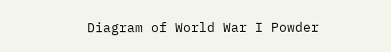Diagram of World War I Powder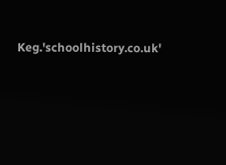Keg.'schoolhistory.co.uk'